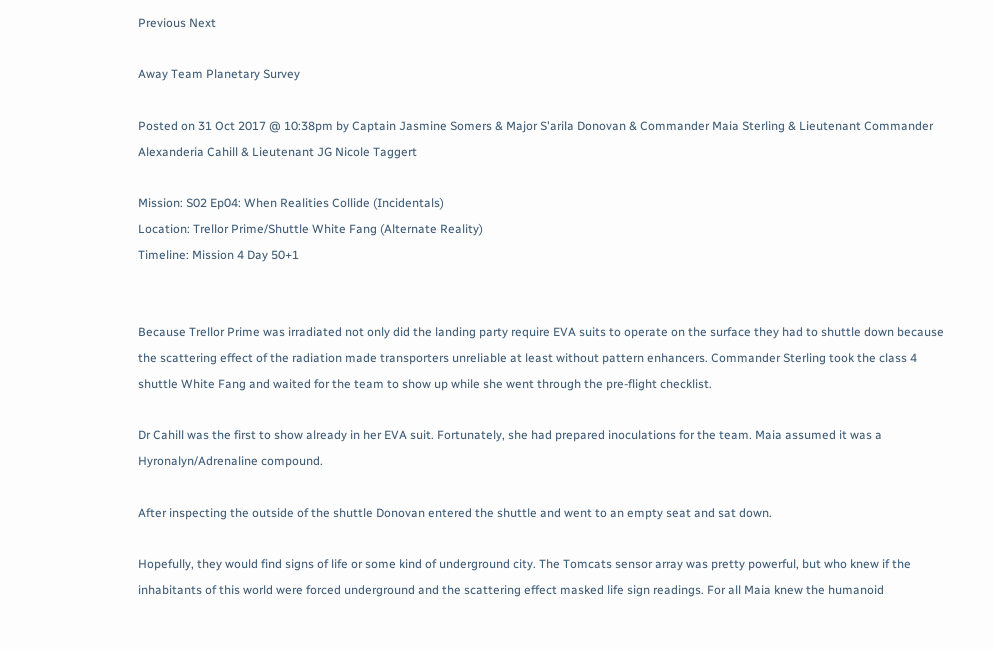Previous Next

Away Team Planetary Survey

Posted on 31 Oct 2017 @ 10:38pm by Captain Jasmine Somers & Major S'arila Donovan & Commander Maia Sterling & Lieutenant Commander Alexanderia Cahill & Lieutenant JG Nicole Taggert

Mission: S02 Ep04: When Realities Collide (Incidentals)
Location: Trellor Prime/Shuttle White Fang (Alternate Reality)
Timeline: Mission 4 Day 50+1


Because Trellor Prime was irradiated not only did the landing party require EVA suits to operate on the surface they had to shuttle down because the scattering effect of the radiation made transporters unreliable at least without pattern enhancers. Commander Sterling took the class 4 shuttle White Fang and waited for the team to show up while she went through the pre-flight checklist.

Dr Cahill was the first to show already in her EVA suit. Fortunately, she had prepared inoculations for the team. Maia assumed it was a Hyronalyn/Adrenaline compound.

After inspecting the outside of the shuttle Donovan entered the shuttle and went to an empty seat and sat down.

Hopefully, they would find signs of life or some kind of underground city. The Tomcats sensor array was pretty powerful, but who knew if the inhabitants of this world were forced underground and the scattering effect masked life sign readings. For all Maia knew the humanoid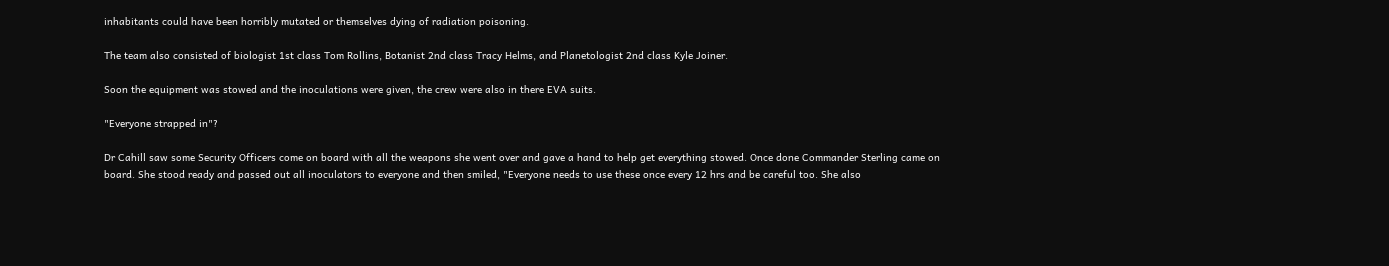inhabitants could have been horribly mutated or themselves dying of radiation poisoning.

The team also consisted of biologist 1st class Tom Rollins, Botanist 2nd class Tracy Helms, and Planetologist 2nd class Kyle Joiner.

Soon the equipment was stowed and the inoculations were given, the crew were also in there EVA suits.

"Everyone strapped in"?

Dr Cahill saw some Security Officers come on board with all the weapons she went over and gave a hand to help get everything stowed. Once done Commander Sterling came on board. She stood ready and passed out all inoculators to everyone and then smiled, "Everyone needs to use these once every 12 hrs and be careful too. She also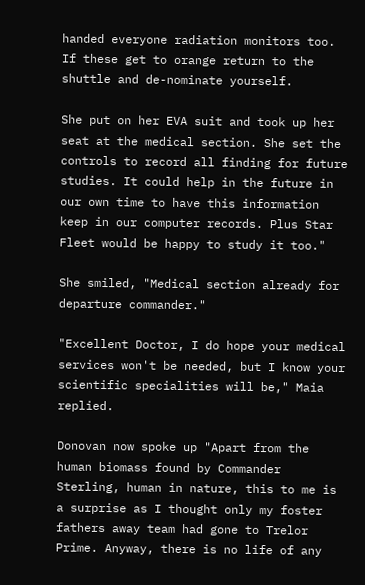handed everyone radiation monitors too. If these get to orange return to the shuttle and de-nominate yourself.

She put on her EVA suit and took up her seat at the medical section. She set the controls to record all finding for future studies. It could help in the future in our own time to have this information keep in our computer records. Plus Star Fleet would be happy to study it too."

She smiled, "Medical section already for departure commander."

"Excellent Doctor, I do hope your medical services won't be needed, but I know your scientific specialities will be," Maia replied.

Donovan now spoke up "Apart from the human biomass found by Commander Sterling, human in nature, this to me is a surprise as I thought only my foster fathers away team had gone to Trelor Prime. Anyway, there is no life of any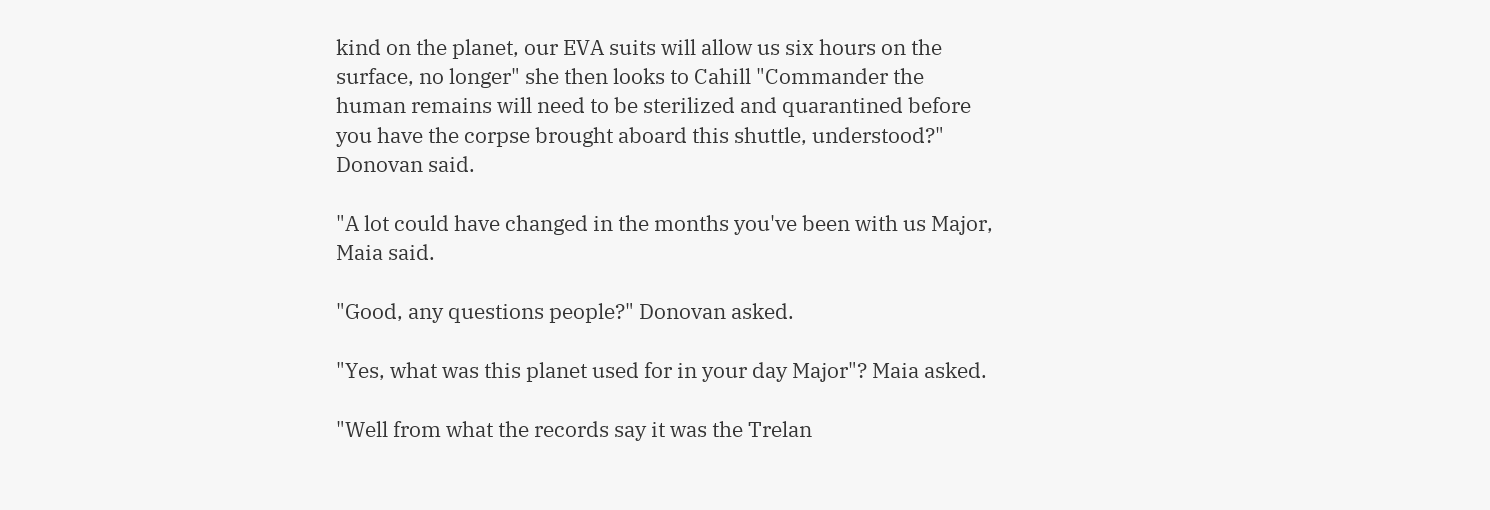kind on the planet, our EVA suits will allow us six hours on the surface, no longer" she then looks to Cahill "Commander the human remains will need to be sterilized and quarantined before you have the corpse brought aboard this shuttle, understood?" Donovan said.

"A lot could have changed in the months you've been with us Major, Maia said.

"Good, any questions people?" Donovan asked.

"Yes, what was this planet used for in your day Major"? Maia asked.

"Well from what the records say it was the Trelan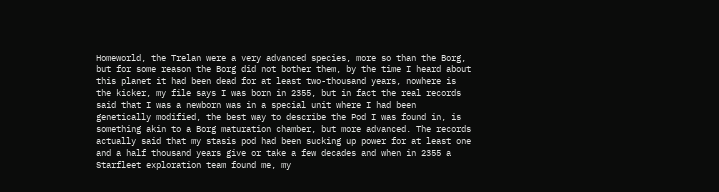Homeworld, the Trelan were a very advanced species, more so than the Borg, but for some reason the Borg did not bother them, by the time I heard about this planet it had been dead for at least two-thousand years, nowhere is the kicker, my file says I was born in 2355, but in fact the real records said that I was a newborn was in a special unit where I had been genetically modified, the best way to describe the Pod I was found in, is something akin to a Borg maturation chamber, but more advanced. The records actually said that my stasis pod had been sucking up power for at least one and a half thousand years give or take a few decades and when in 2355 a Starfleet exploration team found me, my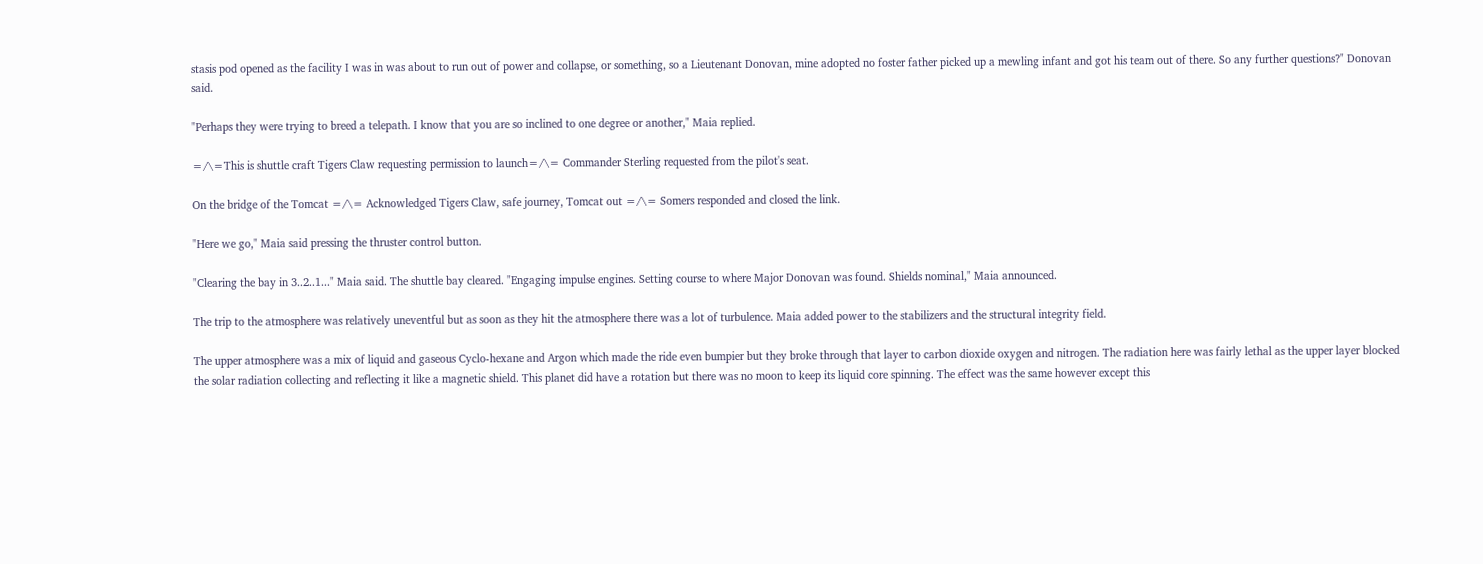stasis pod opened as the facility I was in was about to run out of power and collapse, or something, so a Lieutenant Donovan, mine adopted no foster father picked up a mewling infant and got his team out of there. So any further questions?" Donovan said.

"Perhaps they were trying to breed a telepath. I know that you are so inclined to one degree or another," Maia replied.

=/\=This is shuttle craft Tigers Claw requesting permission to launch=/\= Commander Sterling requested from the pilot's seat.

On the bridge of the Tomcat =/\= Acknowledged Tigers Claw, safe journey, Tomcat out =/\= Somers responded and closed the link.

"Here we go," Maia said pressing the thruster control button.

"Clearing the bay in 3..2..1..." Maia said. The shuttle bay cleared. "Engaging impulse engines. Setting course to where Major Donovan was found. Shields nominal," Maia announced.

The trip to the atmosphere was relatively uneventful but as soon as they hit the atmosphere there was a lot of turbulence. Maia added power to the stabilizers and the structural integrity field.

The upper atmosphere was a mix of liquid and gaseous Cyclo-hexane and Argon which made the ride even bumpier but they broke through that layer to carbon dioxide oxygen and nitrogen. The radiation here was fairly lethal as the upper layer blocked the solar radiation collecting and reflecting it like a magnetic shield. This planet did have a rotation but there was no moon to keep its liquid core spinning. The effect was the same however except this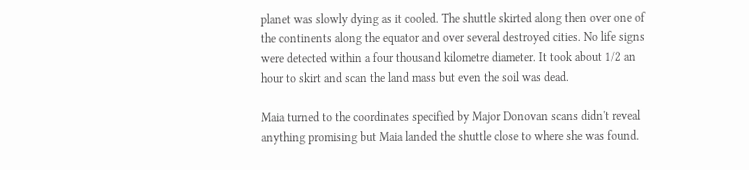planet was slowly dying as it cooled. The shuttle skirted along then over one of the continents along the equator and over several destroyed cities. No life signs were detected within a four thousand kilometre diameter. It took about 1/2 an hour to skirt and scan the land mass but even the soil was dead.

Maia turned to the coordinates specified by Major Donovan scans didn't reveal anything promising but Maia landed the shuttle close to where she was found.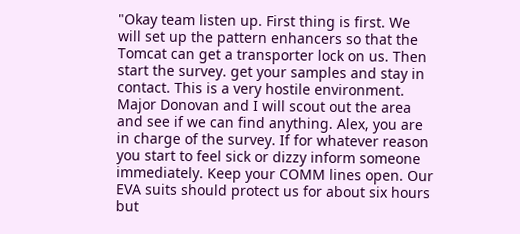"Okay team listen up. First thing is first. We will set up the pattern enhancers so that the Tomcat can get a transporter lock on us. Then start the survey. get your samples and stay in contact. This is a very hostile environment. Major Donovan and I will scout out the area and see if we can find anything. Alex, you are in charge of the survey. If for whatever reason you start to feel sick or dizzy inform someone immediately. Keep your COMM lines open. Our EVA suits should protect us for about six hours but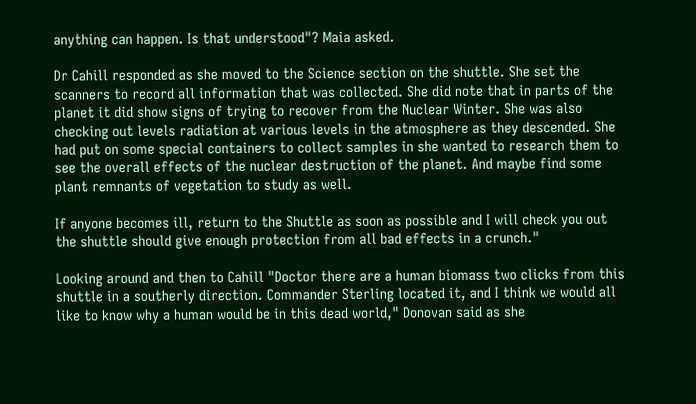anything can happen. Is that understood"? Maia asked.

Dr Cahill responded as she moved to the Science section on the shuttle. She set the scanners to record all information that was collected. She did note that in parts of the planet it did show signs of trying to recover from the Nuclear Winter. She was also checking out levels radiation at various levels in the atmosphere as they descended. She had put on some special containers to collect samples in she wanted to research them to see the overall effects of the nuclear destruction of the planet. And maybe find some plant remnants of vegetation to study as well.

If anyone becomes ill, return to the Shuttle as soon as possible and I will check you out the shuttle should give enough protection from all bad effects in a crunch."

Looking around and then to Cahill "Doctor there are a human biomass two clicks from this shuttle in a southerly direction. Commander Sterling located it, and I think we would all like to know why a human would be in this dead world," Donovan said as she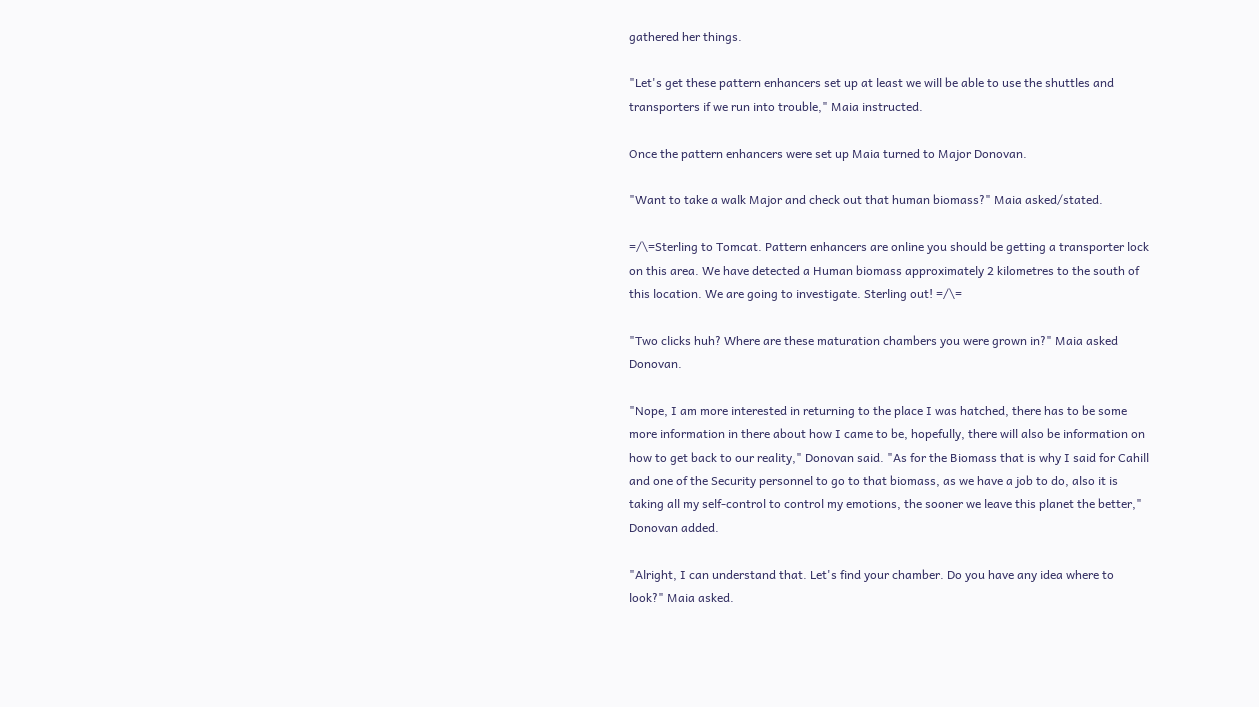gathered her things.

"Let's get these pattern enhancers set up at least we will be able to use the shuttles and transporters if we run into trouble," Maia instructed.

Once the pattern enhancers were set up Maia turned to Major Donovan.

"Want to take a walk Major and check out that human biomass?" Maia asked/stated.

=/\=Sterling to Tomcat. Pattern enhancers are online you should be getting a transporter lock on this area. We have detected a Human biomass approximately 2 kilometres to the south of this location. We are going to investigate. Sterling out! =/\=

"Two clicks huh? Where are these maturation chambers you were grown in?" Maia asked Donovan.

"Nope, I am more interested in returning to the place I was hatched, there has to be some more information in there about how I came to be, hopefully, there will also be information on how to get back to our reality," Donovan said. "As for the Biomass that is why I said for Cahill and one of the Security personnel to go to that biomass, as we have a job to do, also it is taking all my self-control to control my emotions, the sooner we leave this planet the better," Donovan added.

"Alright, I can understand that. Let's find your chamber. Do you have any idea where to look?" Maia asked.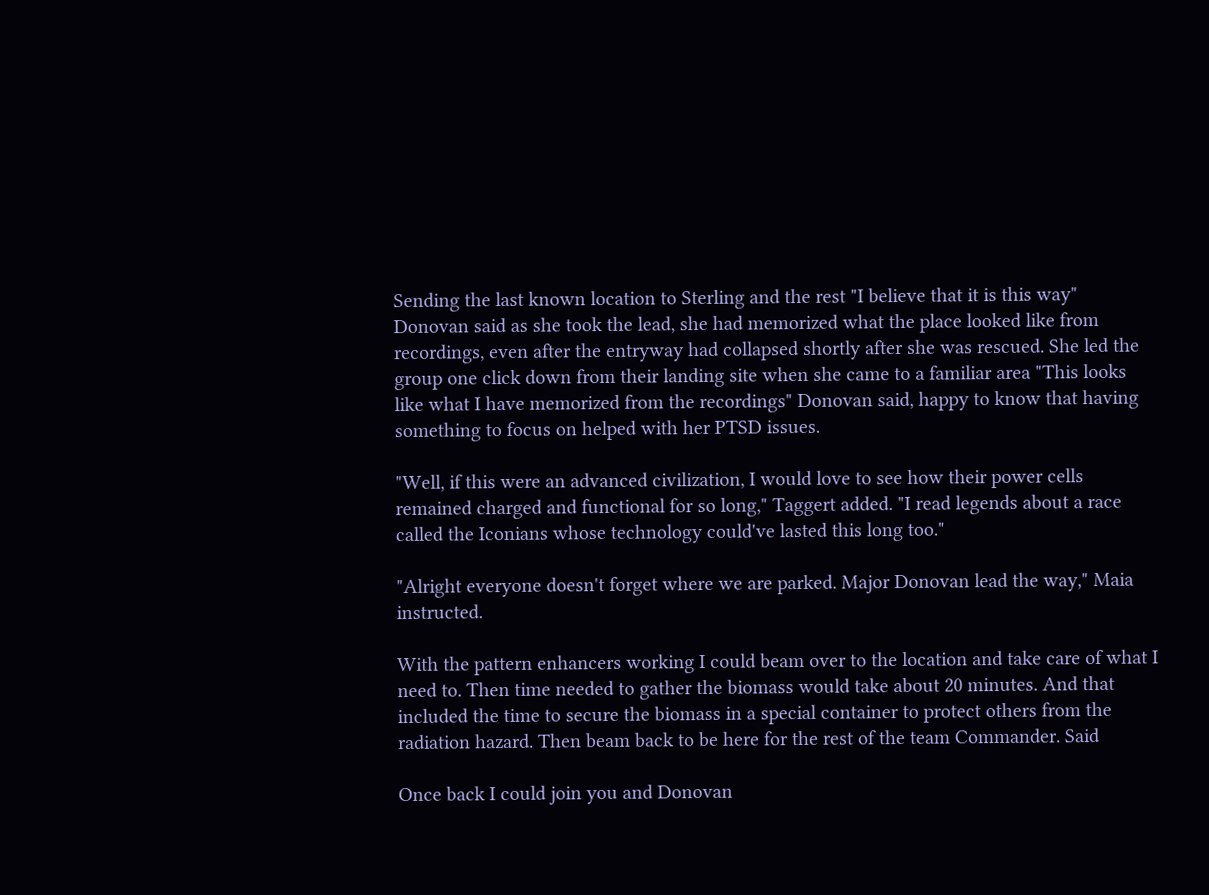Sending the last known location to Sterling and the rest "I believe that it is this way" Donovan said as she took the lead, she had memorized what the place looked like from recordings, even after the entryway had collapsed shortly after she was rescued. She led the group one click down from their landing site when she came to a familiar area "This looks like what I have memorized from the recordings" Donovan said, happy to know that having something to focus on helped with her PTSD issues.

"Well, if this were an advanced civilization, I would love to see how their power cells remained charged and functional for so long," Taggert added. "I read legends about a race called the Iconians whose technology could've lasted this long too."

"Alright everyone doesn't forget where we are parked. Major Donovan lead the way," Maia instructed.

With the pattern enhancers working I could beam over to the location and take care of what I need to. Then time needed to gather the biomass would take about 20 minutes. And that included the time to secure the biomass in a special container to protect others from the radiation hazard. Then beam back to be here for the rest of the team Commander. Said

Once back I could join you and Donovan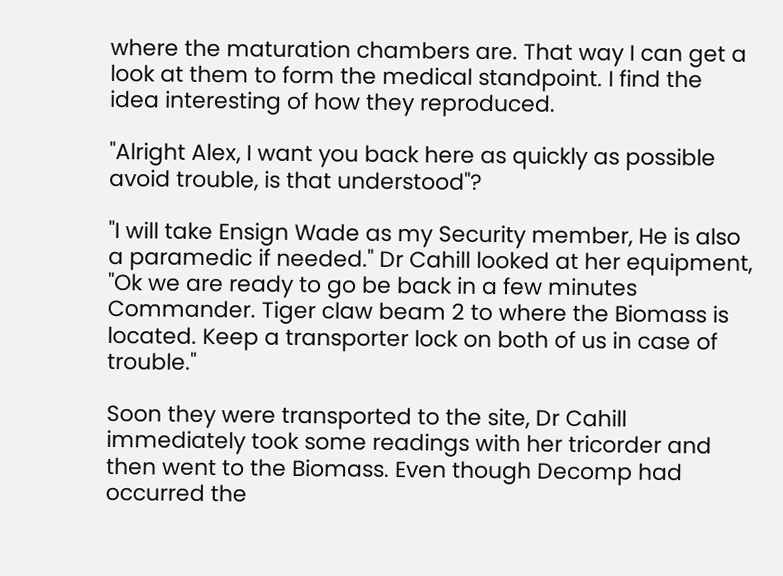where the maturation chambers are. That way I can get a look at them to form the medical standpoint. I find the idea interesting of how they reproduced.

"Alright Alex, I want you back here as quickly as possible avoid trouble, is that understood"?

"I will take Ensign Wade as my Security member, He is also a paramedic if needed." Dr Cahill looked at her equipment, "Ok we are ready to go be back in a few minutes Commander. Tiger claw beam 2 to where the Biomass is located. Keep a transporter lock on both of us in case of trouble."

Soon they were transported to the site, Dr Cahill immediately took some readings with her tricorder and then went to the Biomass. Even though Decomp had occurred the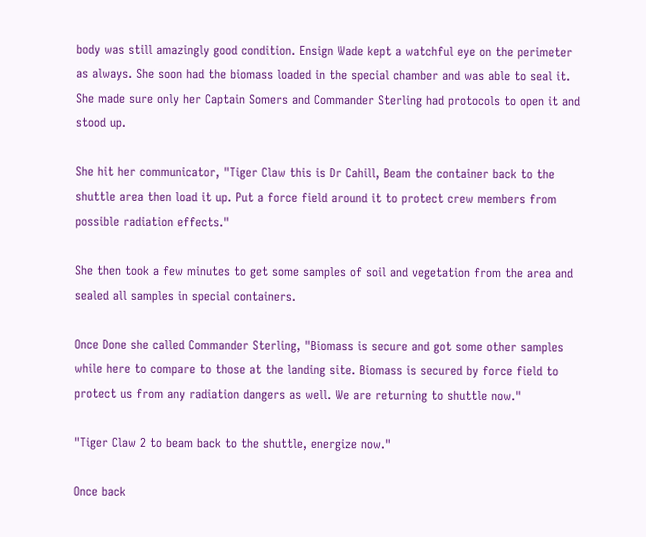body was still amazingly good condition. Ensign Wade kept a watchful eye on the perimeter as always. She soon had the biomass loaded in the special chamber and was able to seal it. She made sure only her Captain Somers and Commander Sterling had protocols to open it and stood up.

She hit her communicator, "Tiger Claw this is Dr Cahill, Beam the container back to the shuttle area then load it up. Put a force field around it to protect crew members from possible radiation effects."

She then took a few minutes to get some samples of soil and vegetation from the area and sealed all samples in special containers.

Once Done she called Commander Sterling, "Biomass is secure and got some other samples while here to compare to those at the landing site. Biomass is secured by force field to protect us from any radiation dangers as well. We are returning to shuttle now."

"Tiger Claw 2 to beam back to the shuttle, energize now."

Once back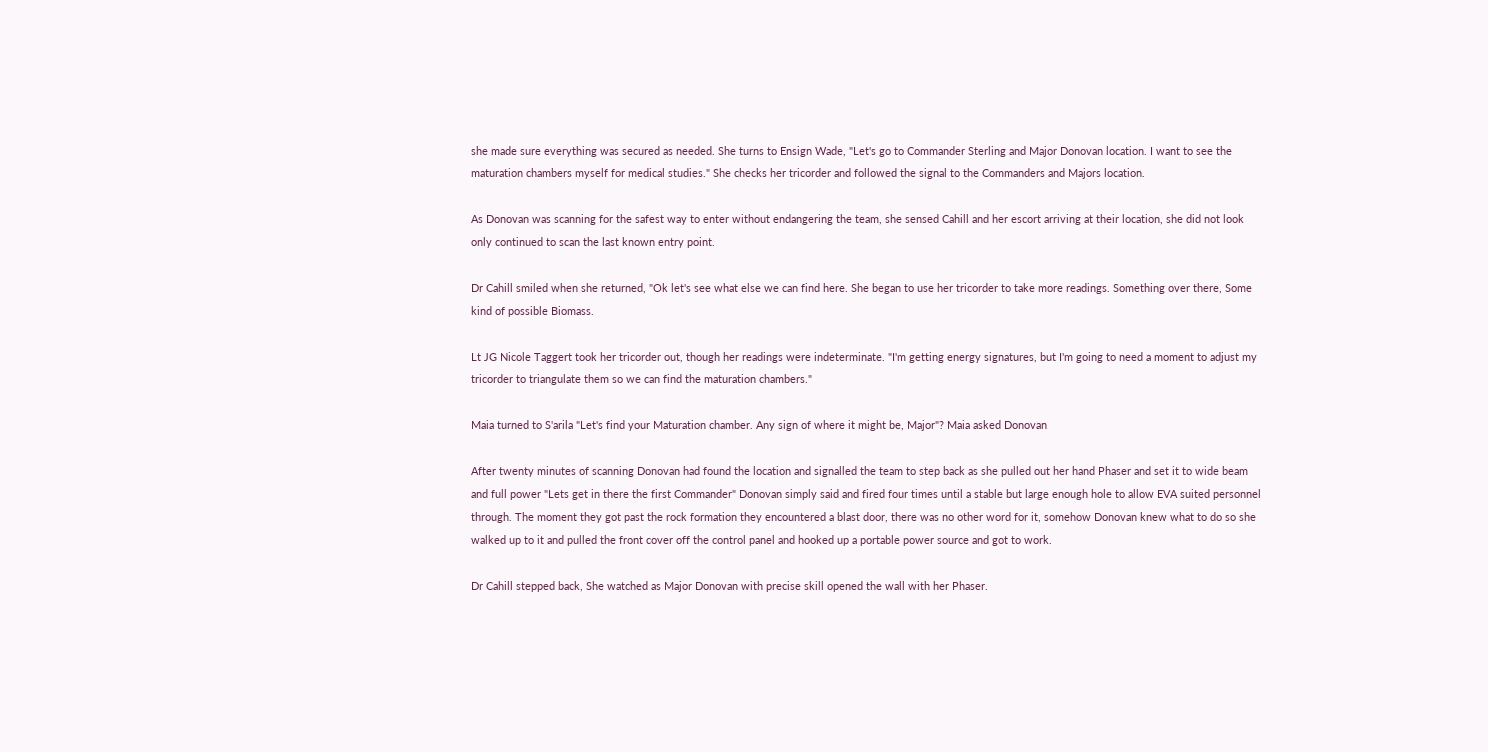she made sure everything was secured as needed. She turns to Ensign Wade, "Let's go to Commander Sterling and Major Donovan location. I want to see the maturation chambers myself for medical studies." She checks her tricorder and followed the signal to the Commanders and Majors location.

As Donovan was scanning for the safest way to enter without endangering the team, she sensed Cahill and her escort arriving at their location, she did not look only continued to scan the last known entry point.

Dr Cahill smiled when she returned, "Ok let's see what else we can find here. She began to use her tricorder to take more readings. Something over there, Some kind of possible Biomass.

Lt JG Nicole Taggert took her tricorder out, though her readings were indeterminate. "I'm getting energy signatures, but I'm going to need a moment to adjust my tricorder to triangulate them so we can find the maturation chambers."

Maia turned to S'arila "Let's find your Maturation chamber. Any sign of where it might be, Major"? Maia asked Donovan

After twenty minutes of scanning Donovan had found the location and signalled the team to step back as she pulled out her hand Phaser and set it to wide beam and full power "Lets get in there the first Commander" Donovan simply said and fired four times until a stable but large enough hole to allow EVA suited personnel through. The moment they got past the rock formation they encountered a blast door, there was no other word for it, somehow Donovan knew what to do so she walked up to it and pulled the front cover off the control panel and hooked up a portable power source and got to work.

Dr Cahill stepped back, She watched as Major Donovan with precise skill opened the wall with her Phaser.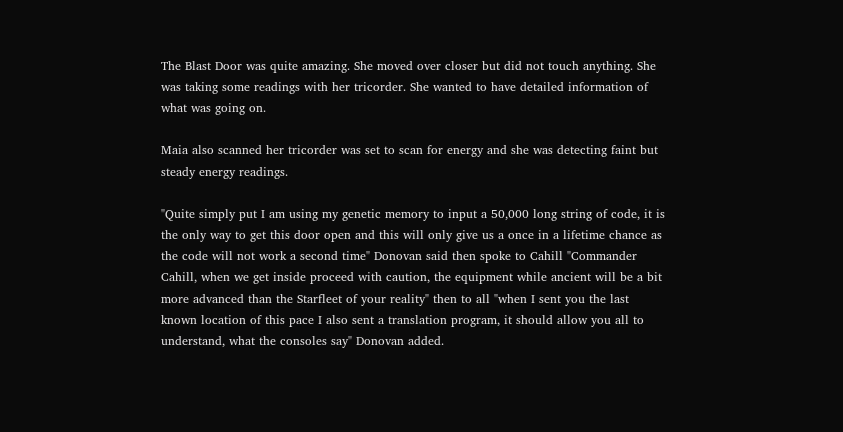The Blast Door was quite amazing. She moved over closer but did not touch anything. She was taking some readings with her tricorder. She wanted to have detailed information of what was going on.

Maia also scanned her tricorder was set to scan for energy and she was detecting faint but steady energy readings.

"Quite simply put I am using my genetic memory to input a 50,000 long string of code, it is the only way to get this door open and this will only give us a once in a lifetime chance as the code will not work a second time" Donovan said then spoke to Cahill "Commander Cahill, when we get inside proceed with caution, the equipment while ancient will be a bit more advanced than the Starfleet of your reality" then to all "when I sent you the last known location of this pace I also sent a translation program, it should allow you all to understand, what the consoles say" Donovan added.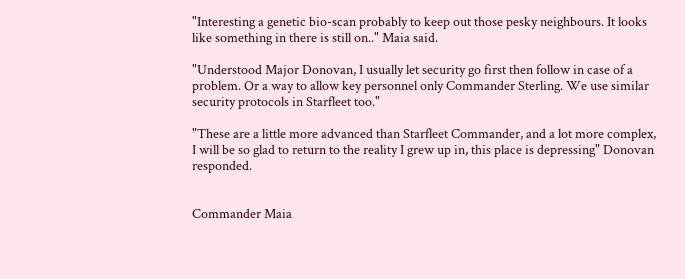"Interesting a genetic bio-scan probably to keep out those pesky neighbours. It looks like something in there is still on.." Maia said.

"Understood Major Donovan, I usually let security go first then follow in case of a problem. Or a way to allow key personnel only Commander Sterling. We use similar security protocols in Starfleet too."

"These are a little more advanced than Starfleet Commander, and a lot more complex, I will be so glad to return to the reality I grew up in, this place is depressing" Donovan responded.


Commander Maia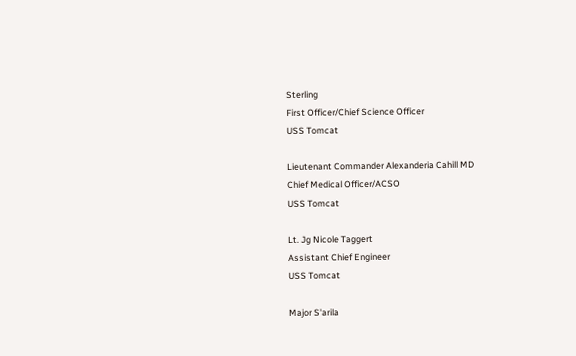Sterling
First Officer/Chief Science Officer
USS Tomcat

Lieutenant Commander Alexanderia Cahill MD
Chief Medical Officer/ACSO
USS Tomcat

Lt. Jg Nicole Taggert
Assistant Chief Engineer
USS Tomcat

Major S'arila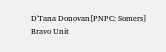D'Tana Donovan[PNPC: Somers]
Bravo Unit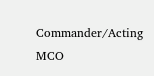Commander/Acting MCO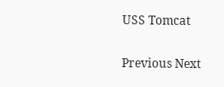USS Tomcat


Previous Next